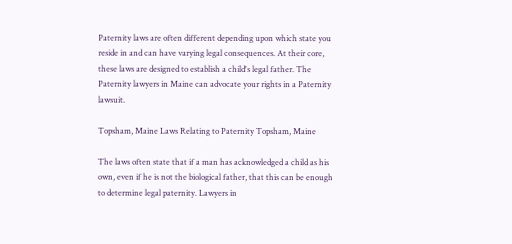Paternity laws are often different depending upon which state you reside in and can have varying legal consequences. At their core, these laws are designed to establish a child's legal father. The Paternity lawyers in Maine can advocate your rights in a Paternity lawsuit.

Topsham, Maine Laws Relating to Paternity Topsham, Maine

The laws often state that if a man has acknowledged a child as his own, even if he is not the biological father, that this can be enough to determine legal paternity. Lawyers in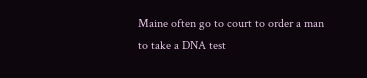Maine often go to court to order a man to take a DNA test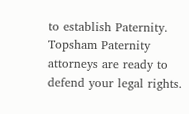to establish Paternity. Topsham Paternity attorneys are ready to defend your legal rights.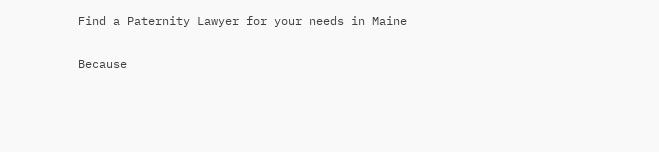Find a Paternity Lawyer for your needs in Maine

Because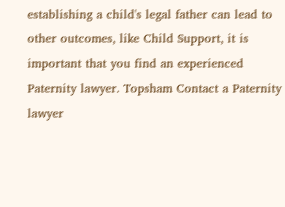establishing a child's legal father can lead to other outcomes, like Child Support, it is important that you find an experienced Paternity lawyer. Topsham Contact a Paternity lawyer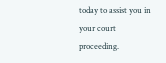today to assist you in your court proceeding.